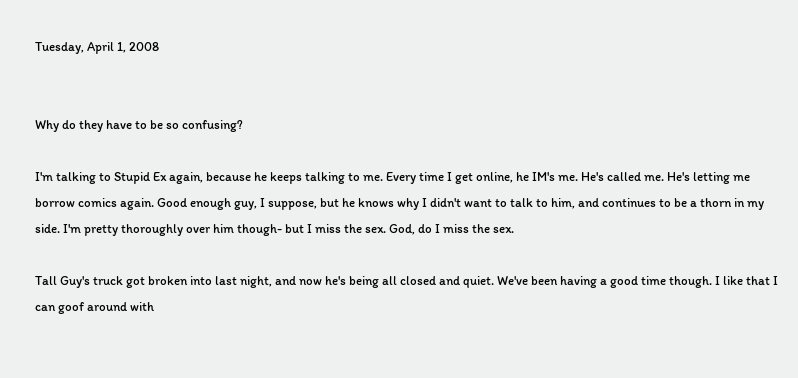Tuesday, April 1, 2008


Why do they have to be so confusing?

I'm talking to Stupid Ex again, because he keeps talking to me. Every time I get online, he IM's me. He's called me. He's letting me borrow comics again. Good enough guy, I suppose, but he knows why I didn't want to talk to him, and continues to be a thorn in my side. I'm pretty thoroughly over him though- but I miss the sex. God, do I miss the sex.

Tall Guy's truck got broken into last night, and now he's being all closed and quiet. We've been having a good time though. I like that I can goof around with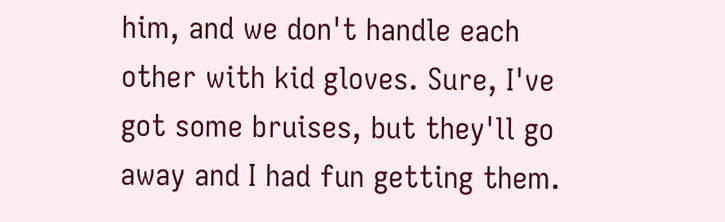him, and we don't handle each other with kid gloves. Sure, I've got some bruises, but they'll go away and I had fun getting them.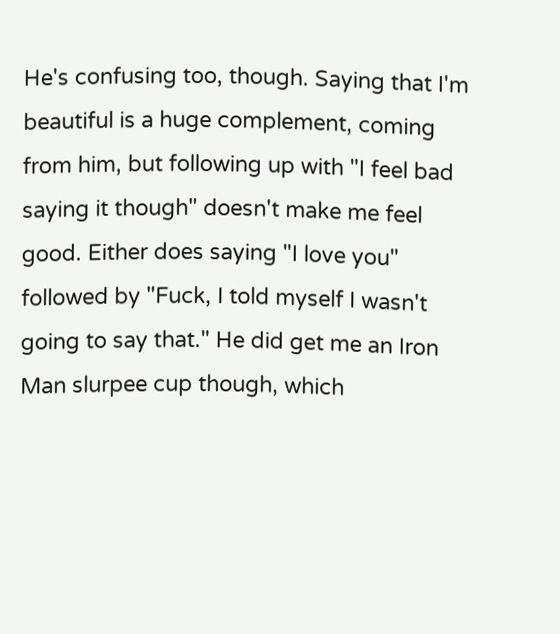He's confusing too, though. Saying that I'm beautiful is a huge complement, coming from him, but following up with "I feel bad saying it though" doesn't make me feel good. Either does saying "I love you" followed by "Fuck, I told myself I wasn't going to say that." He did get me an Iron Man slurpee cup though, which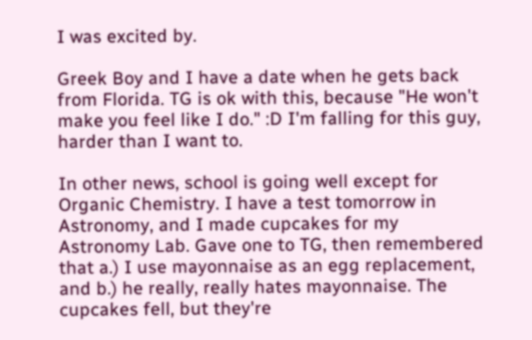I was excited by.

Greek Boy and I have a date when he gets back from Florida. TG is ok with this, because "He won't make you feel like I do." :D I'm falling for this guy, harder than I want to.

In other news, school is going well except for Organic Chemistry. I have a test tomorrow in Astronomy, and I made cupcakes for my Astronomy Lab. Gave one to TG, then remembered that a.) I use mayonnaise as an egg replacement, and b.) he really, really hates mayonnaise. The cupcakes fell, but they're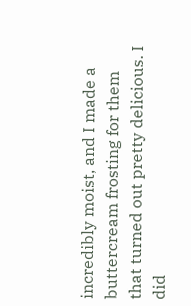incredibly moist, and I made a buttercream frosting for them that turned out pretty delicious. I did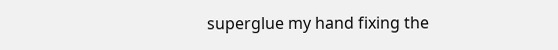superglue my hand fixing the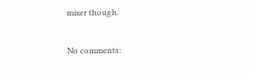mixer though.

No comments: